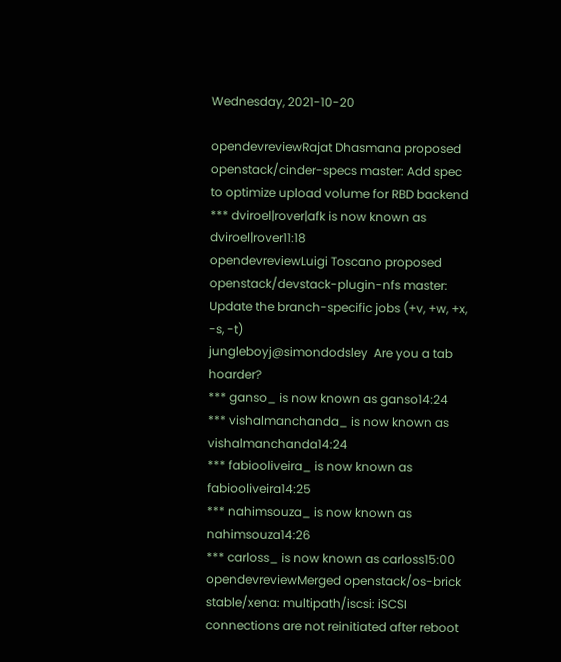Wednesday, 2021-10-20

opendevreviewRajat Dhasmana proposed openstack/cinder-specs master: Add spec to optimize upload volume for RBD backend
*** dviroel|rover|afk is now known as dviroel|rover11:18
opendevreviewLuigi Toscano proposed openstack/devstack-plugin-nfs master: Update the branch-specific jobs (+v, +w, +x, -s, -t)
jungleboyj@simondodsley  Are you a tab hoarder?
*** ganso_ is now known as ganso14:24
*** vishalmanchanda_ is now known as vishalmanchanda14:24
*** fabiooliveira_ is now known as fabiooliveira14:25
*** nahimsouza_ is now known as nahimsouza14:26
*** carloss_ is now known as carloss15:00
opendevreviewMerged openstack/os-brick stable/xena: multipath/iscsi: iSCSI connections are not reinitiated after reboot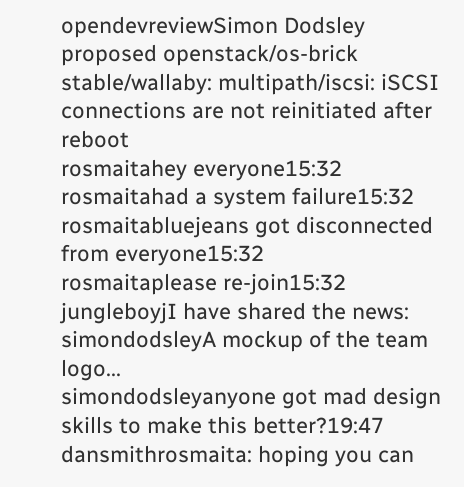opendevreviewSimon Dodsley proposed openstack/os-brick stable/wallaby: multipath/iscsi: iSCSI connections are not reinitiated after reboot
rosmaitahey everyone15:32
rosmaitahad a system failure15:32
rosmaitabluejeans got disconnected from everyone15:32
rosmaitaplease re-join15:32
jungleboyjI have shared the news:
simondodsleyA mockup of the team logo...
simondodsleyanyone got mad design skills to make this better?19:47
dansmithrosmaita: hoping you can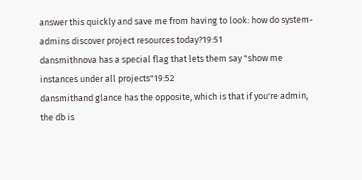answer this quickly and save me from having to look: how do system-admins discover project resources today?19:51
dansmithnova has a special flag that lets them say "show me instances under all projects"19:52
dansmithand glance has the opposite, which is that if you're admin, the db is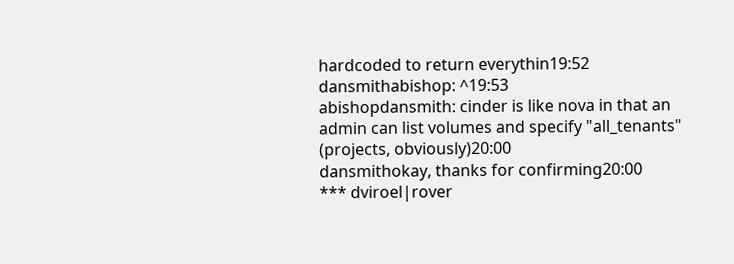hardcoded to return everythin19:52
dansmithabishop: ^19:53
abishopdansmith: cinder is like nova in that an admin can list volumes and specify "all_tenants" (projects, obviously)20:00
dansmithokay, thanks for confirming20:00
*** dviroel|rover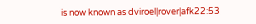is now known as dviroel|rover|afk22:53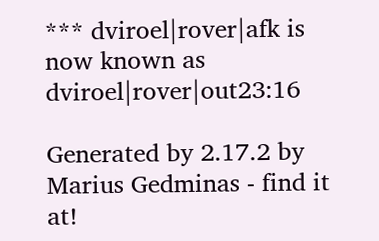*** dviroel|rover|afk is now known as dviroel|rover|out23:16

Generated by 2.17.2 by Marius Gedminas - find it at!